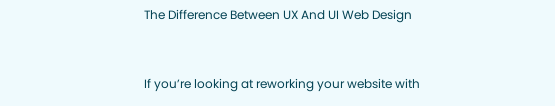The Difference Between UX And UI Web Design


If you’re looking at reworking your website with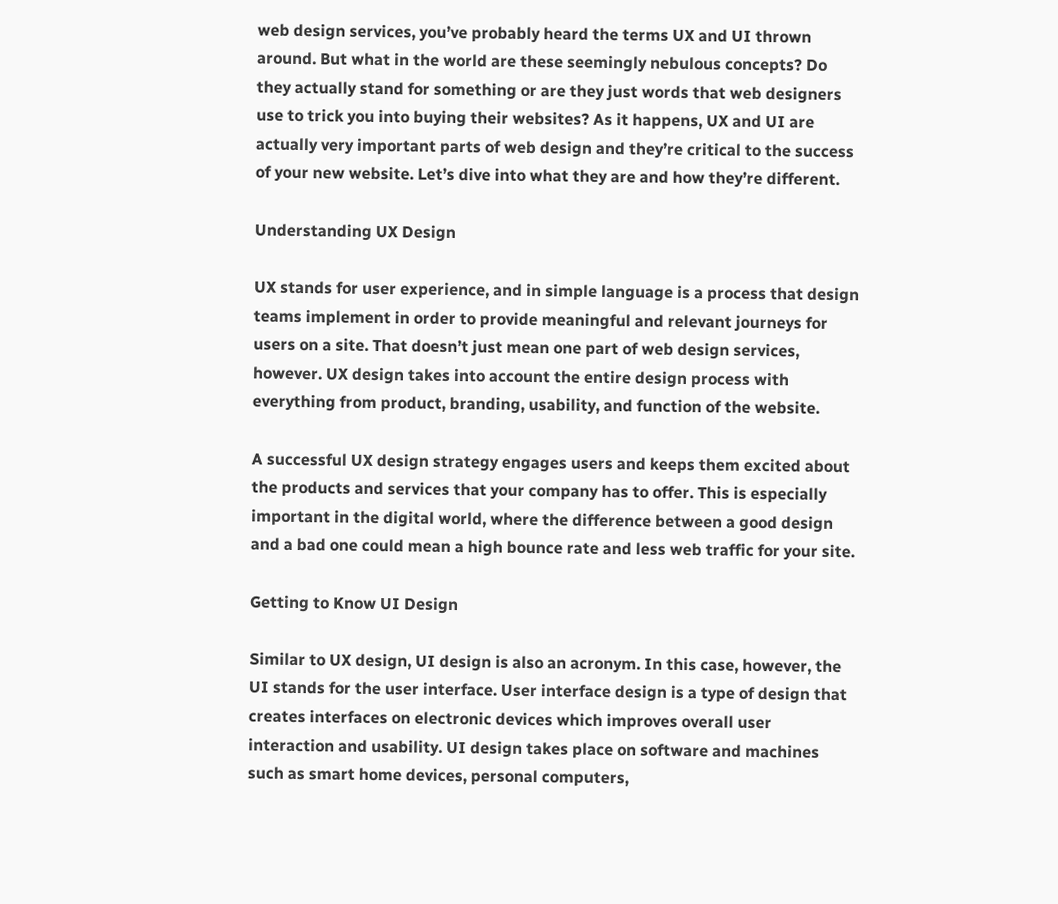web design services, you’ve probably heard the terms UX and UI thrown around. But what in the world are these seemingly nebulous concepts? Do they actually stand for something or are they just words that web designers use to trick you into buying their websites? As it happens, UX and UI are actually very important parts of web design and they’re critical to the success of your new website. Let’s dive into what they are and how they’re different.

Understanding UX Design

UX stands for user experience, and in simple language is a process that design teams implement in order to provide meaningful and relevant journeys for users on a site. That doesn’t just mean one part of web design services, however. UX design takes into account the entire design process with everything from product, branding, usability, and function of the website.

A successful UX design strategy engages users and keeps them excited about the products and services that your company has to offer. This is especially important in the digital world, where the difference between a good design and a bad one could mean a high bounce rate and less web traffic for your site.

Getting to Know UI Design

Similar to UX design, UI design is also an acronym. In this case, however, the UI stands for the user interface. User interface design is a type of design that creates interfaces on electronic devices which improves overall user interaction and usability. UI design takes place on software and machines such as smart home devices, personal computers,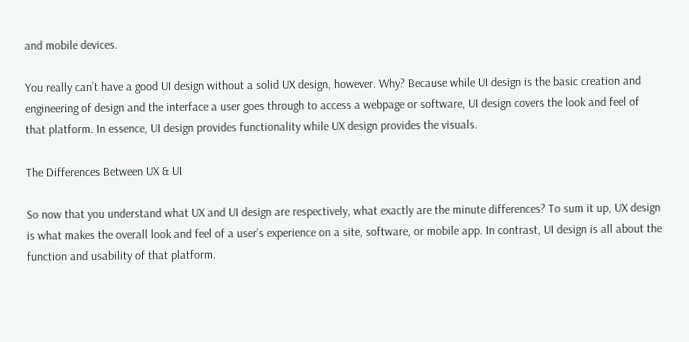and mobile devices.

You really can’t have a good UI design without a solid UX design, however. Why? Because while UI design is the basic creation and engineering of design and the interface a user goes through to access a webpage or software, UI design covers the look and feel of that platform. In essence, UI design provides functionality while UX design provides the visuals.

The Differences Between UX & UI

So now that you understand what UX and UI design are respectively, what exactly are the minute differences? To sum it up, UX design is what makes the overall look and feel of a user’s experience on a site, software, or mobile app. In contrast, UI design is all about the function and usability of that platform.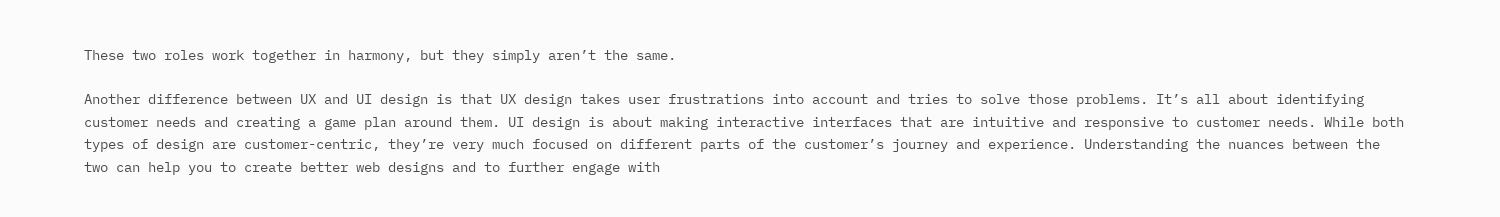These two roles work together in harmony, but they simply aren’t the same.

Another difference between UX and UI design is that UX design takes user frustrations into account and tries to solve those problems. It’s all about identifying customer needs and creating a game plan around them. UI design is about making interactive interfaces that are intuitive and responsive to customer needs. While both types of design are customer-centric, they’re very much focused on different parts of the customer’s journey and experience. Understanding the nuances between the two can help you to create better web designs and to further engage with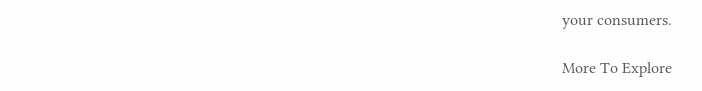your consumers.

More To Explore